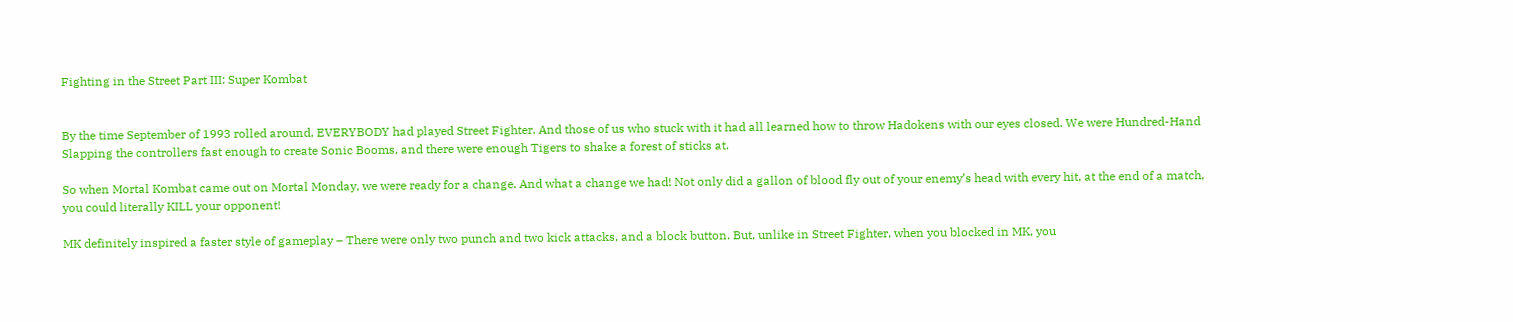Fighting in the Street Part III: Super Kombat


By the time September of 1993 rolled around, EVERYBODY had played Street Fighter. And those of us who stuck with it had all learned how to throw Hadokens with our eyes closed. We were Hundred-Hand Slapping the controllers fast enough to create Sonic Booms, and there were enough Tigers to shake a forest of sticks at.

So when Mortal Kombat came out on Mortal Monday, we were ready for a change. And what a change we had! Not only did a gallon of blood fly out of your enemy’s head with every hit, at the end of a match, you could literally KILL your opponent!

MK definitely inspired a faster style of gameplay – There were only two punch and two kick attacks, and a block button. But, unlike in Street Fighter, when you blocked in MK, you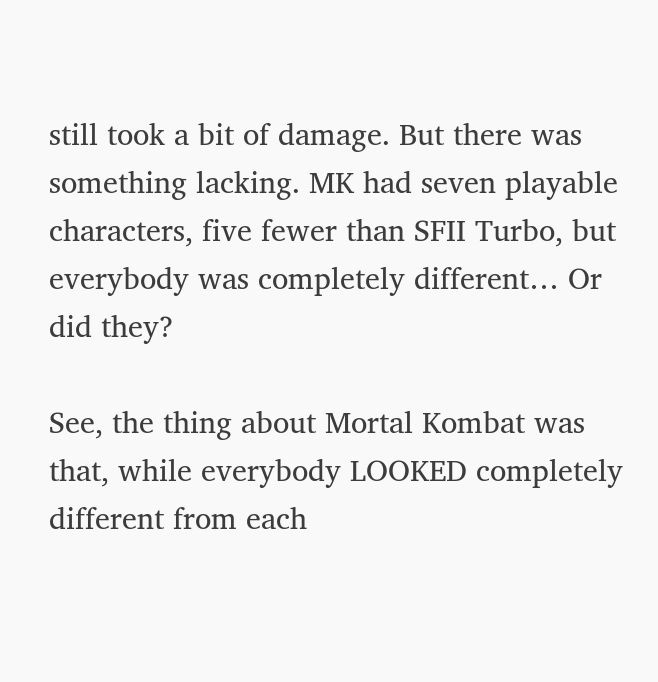still took a bit of damage. But there was something lacking. MK had seven playable characters, five fewer than SFII Turbo, but everybody was completely different… Or did they?

See, the thing about Mortal Kombat was that, while everybody LOOKED completely different from each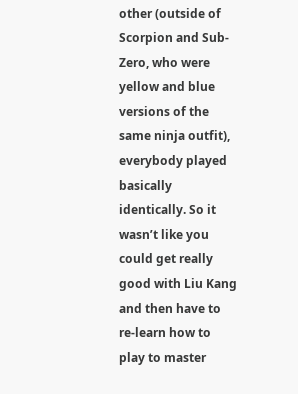other (outside of Scorpion and Sub-Zero, who were yellow and blue versions of the same ninja outfit), everybody played basically identically. So it wasn’t like you could get really good with Liu Kang and then have to re-learn how to play to master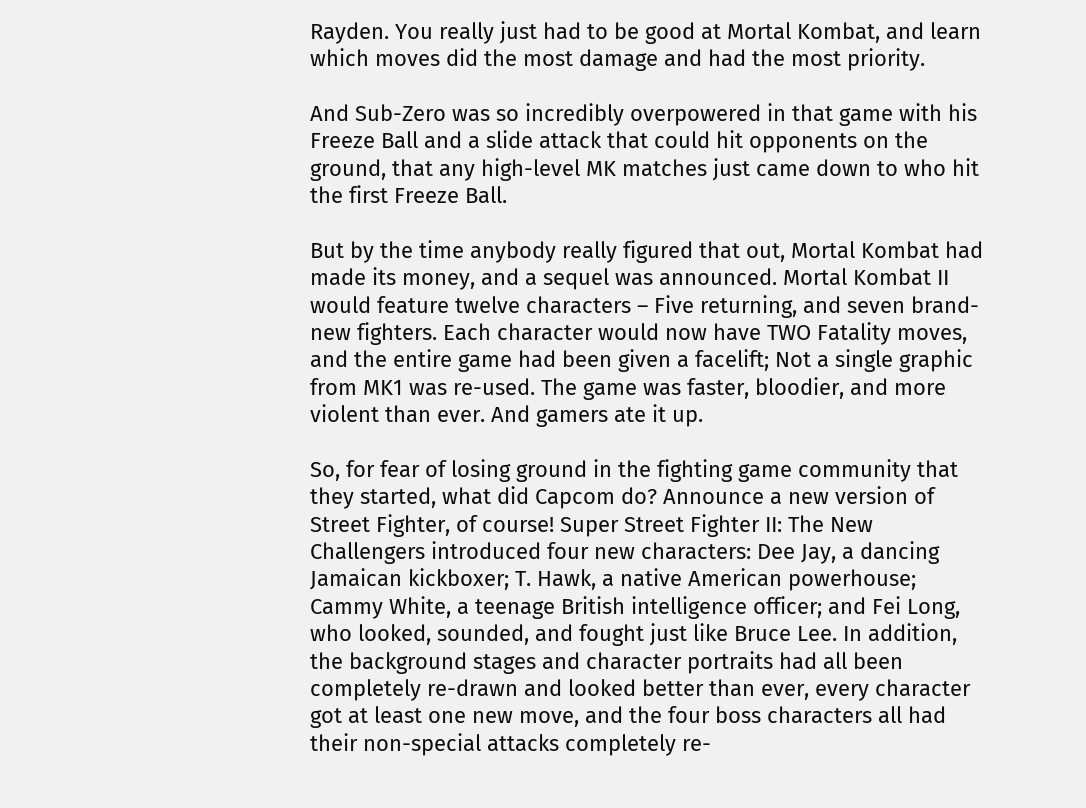Rayden. You really just had to be good at Mortal Kombat, and learn which moves did the most damage and had the most priority.

And Sub-Zero was so incredibly overpowered in that game with his Freeze Ball and a slide attack that could hit opponents on the ground, that any high-level MK matches just came down to who hit the first Freeze Ball.

But by the time anybody really figured that out, Mortal Kombat had made its money, and a sequel was announced. Mortal Kombat II would feature twelve characters – Five returning, and seven brand-new fighters. Each character would now have TWO Fatality moves, and the entire game had been given a facelift; Not a single graphic from MK1 was re-used. The game was faster, bloodier, and more violent than ever. And gamers ate it up.

So, for fear of losing ground in the fighting game community that they started, what did Capcom do? Announce a new version of Street Fighter, of course! Super Street Fighter II: The New Challengers introduced four new characters: Dee Jay, a dancing Jamaican kickboxer; T. Hawk, a native American powerhouse; Cammy White, a teenage British intelligence officer; and Fei Long, who looked, sounded, and fought just like Bruce Lee. In addition, the background stages and character portraits had all been completely re-drawn and looked better than ever, every character got at least one new move, and the four boss characters all had their non-special attacks completely re-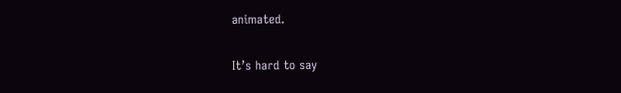animated.

It’s hard to say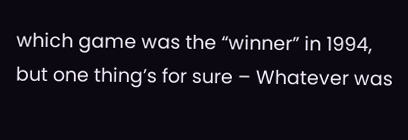which game was the “winner” in 1994, but one thing’s for sure – Whatever was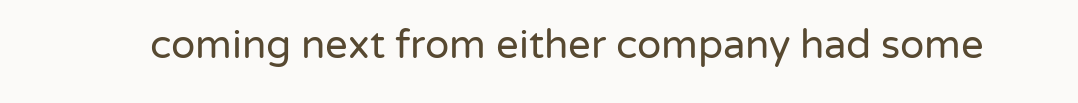coming next from either company had some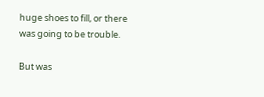huge shoes to fill, or there was going to be trouble.

But was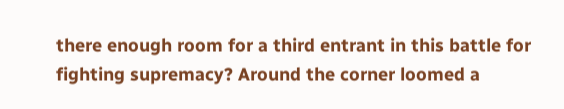there enough room for a third entrant in this battle for fighting supremacy? Around the corner loomed a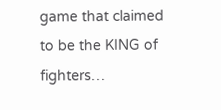game that claimed to be the KING of fighters…